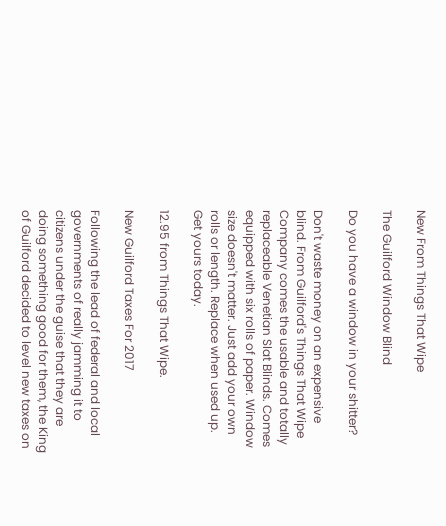New From Things That Wipe

The Guilford Window Blind

Do you have a window in your shitter?

Don't waste money on an expensive blind. From Guilford's Things That Wipe Company comes the usable and totally replaceable Venetian Slat Blinds. Comes equipped with six rolls of paper. Window size doesn't matter. Just add your own rolls or length. Replace when used up. Get yours today.

12.95 from Things That Wipe.

New Guilford Taxes For 2017

Following the lead of federal and local governments of really jamming it to citizens under the guise that they are doing something good for them, the King of Guilford decided to level new taxes on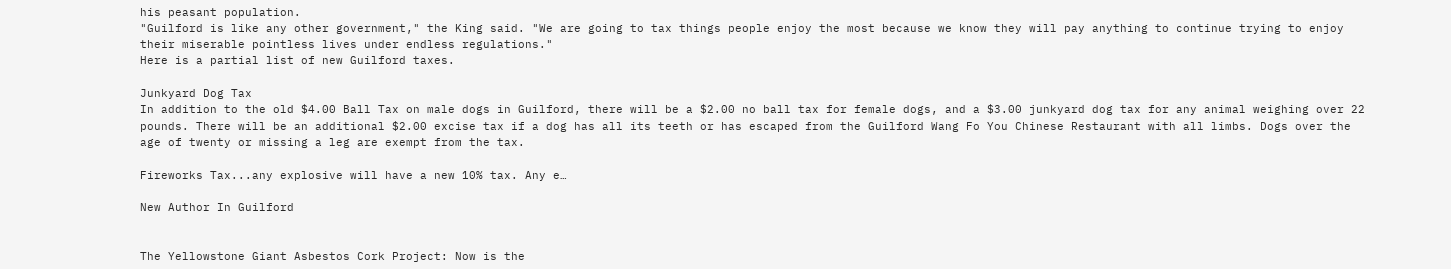his peasant population.
"Guilford is like any other government," the King said. "We are going to tax things people enjoy the most because we know they will pay anything to continue trying to enjoy their miserable pointless lives under endless regulations."
Here is a partial list of new Guilford taxes.

Junkyard Dog Tax
In addition to the old $4.00 Ball Tax on male dogs in Guilford, there will be a $2.00 no ball tax for female dogs, and a $3.00 junkyard dog tax for any animal weighing over 22 pounds. There will be an additional $2.00 excise tax if a dog has all its teeth or has escaped from the Guilford Wang Fo You Chinese Restaurant with all limbs. Dogs over the age of twenty or missing a leg are exempt from the tax.

Fireworks Tax...any explosive will have a new 10% tax. Any e…

New Author In Guilford


The Yellowstone Giant Asbestos Cork Project: Now is the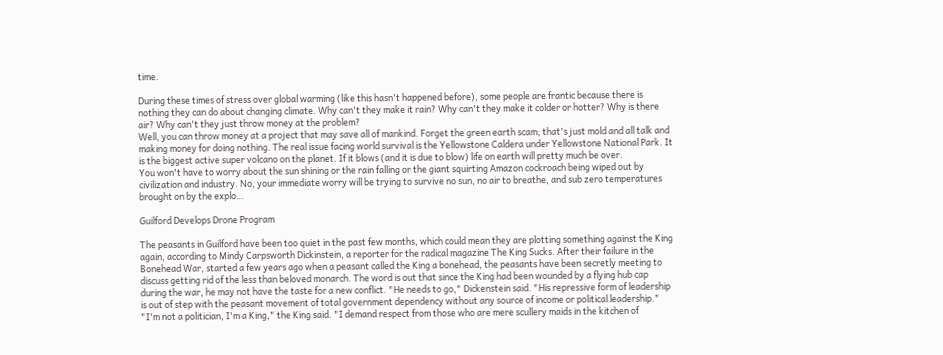time.

During these times of stress over global warming (like this hasn't happened before), some people are frantic because there is nothing they can do about changing climate. Why can't they make it rain? Why can't they make it colder or hotter? Why is there air? Why can't they just throw money at the problem?
Well, you can throw money at a project that may save all of mankind. Forget the green earth scam; that's just mold and all talk and making money for doing nothing. The real issue facing world survival is the Yellowstone Caldera under Yellowstone National Park. It is the biggest active super volcano on the planet. If it blows (and it is due to blow) life on earth will pretty much be over.
You won't have to worry about the sun shining or the rain falling or the giant squirting Amazon cockroach being wiped out by civilization and industry. No, your immediate worry will be trying to survive no sun, no air to breathe, and sub zero temperatures brought on by the explo…

Guilford Develops Drone Program

The peasants in Guilford have been too quiet in the past few months, which could mean they are plotting something against the King again, according to Mindy Carpsworth Dickinstein, a reporter for the radical magazine The King Sucks. After their failure in the Bonehead War, started a few years ago when a peasant called the King a bonehead, the peasants have been secretly meeting to discuss getting rid of the less than beloved monarch. The word is out that since the King had been wounded by a flying hub cap during the war, he may not have the taste for a new conflict. "He needs to go," Dickenstein said. "His repressive form of leadership is out of step with the peasant movement of total government dependency without any source of income or political leadership." "I'm not a politician, I'm a King," the King said. "I demand respect from those who are mere scullery maids in the kitchen of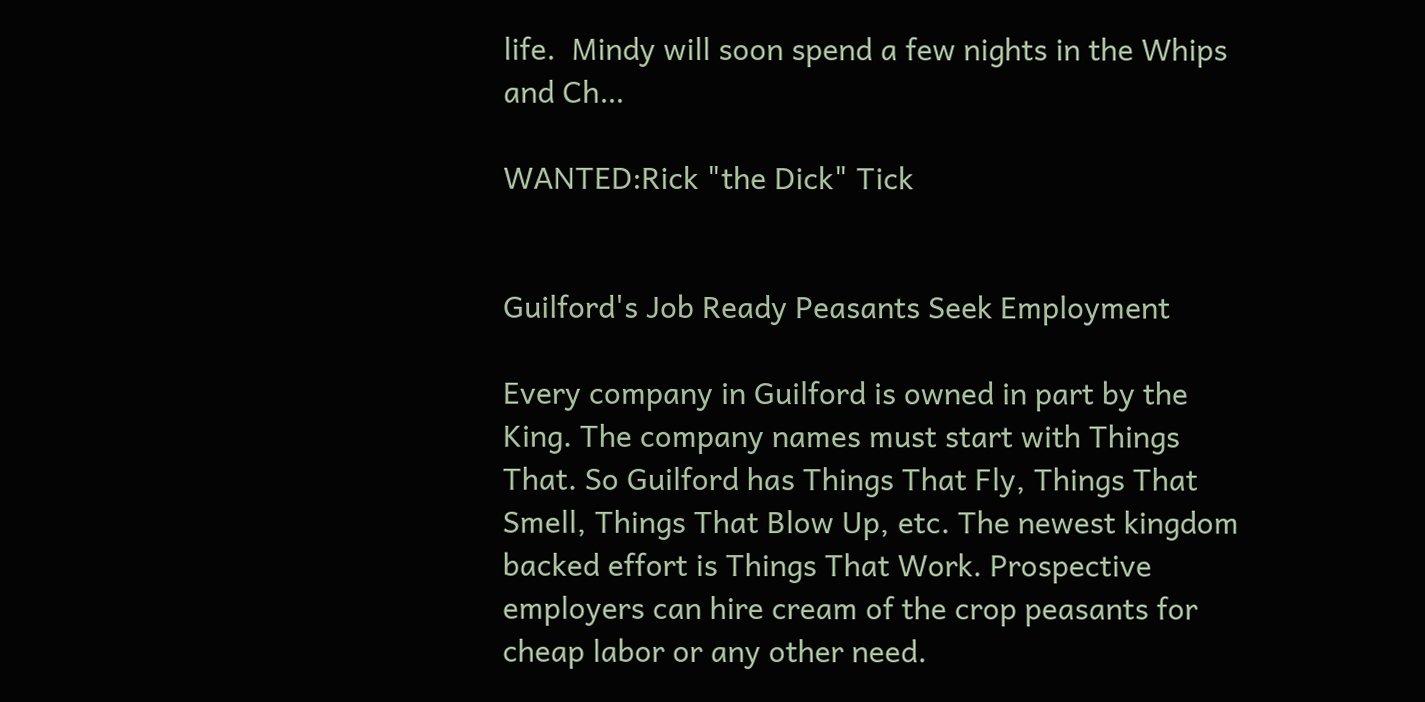life.  Mindy will soon spend a few nights in the Whips and Ch…

WANTED:Rick "the Dick" Tick


Guilford's Job Ready Peasants Seek Employment

Every company in Guilford is owned in part by the King. The company names must start with Things That. So Guilford has Things That Fly, Things That Smell, Things That Blow Up, etc. The newest kingdom backed effort is Things That Work. Prospective employers can hire cream of the crop peasants for cheap labor or any other need.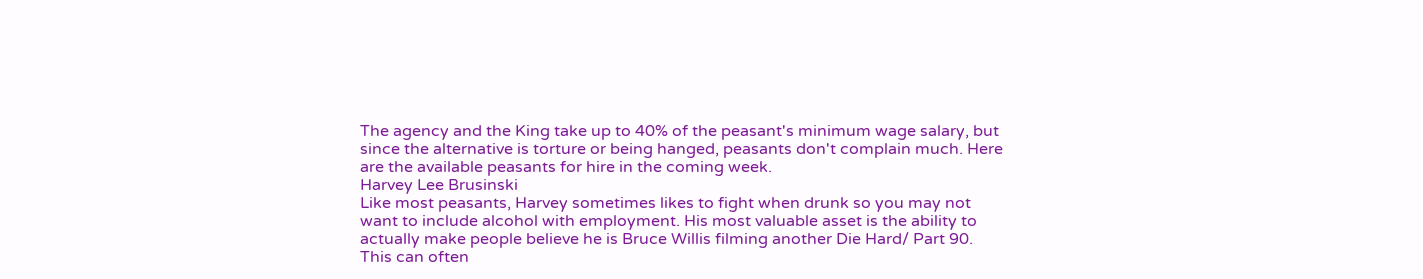The agency and the King take up to 40% of the peasant's minimum wage salary, but since the alternative is torture or being hanged, peasants don't complain much. Here are the available peasants for hire in the coming week.
Harvey Lee Brusinski
Like most peasants, Harvey sometimes likes to fight when drunk so you may not want to include alcohol with employment. His most valuable asset is the ability to actually make people believe he is Bruce Willis filming another Die Hard/ Part 90. This can often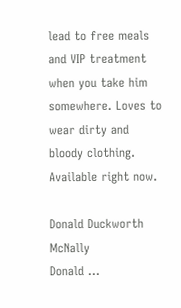lead to free meals and VIP treatment when you take him somewhere. Loves to wear dirty and bloody clothing. Available right now.

Donald Duckworth McNally
Donald …